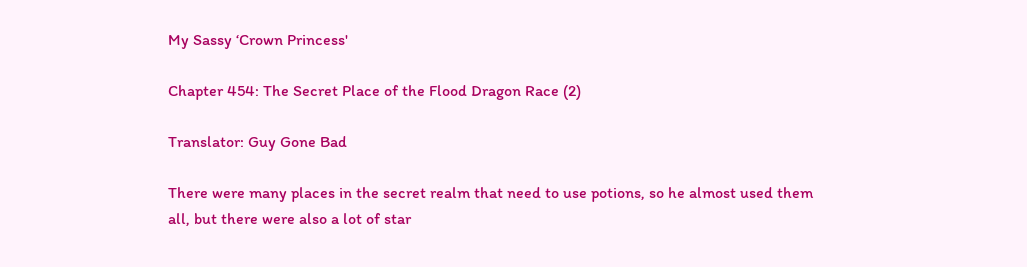My Sassy ‘Crown Princess'

Chapter 454: The Secret Place of the Flood Dragon Race (2)

Translator: Guy Gone Bad

There were many places in the secret realm that need to use potions, so he almost used them all, but there were also a lot of star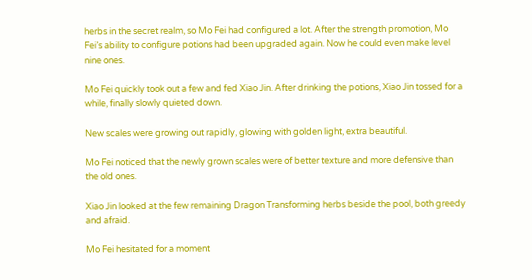herbs in the secret realm, so Mo Fei had configured a lot. After the strength promotion, Mo Fei’s ability to configure potions had been upgraded again. Now he could even make level nine ones.

Mo Fei quickly took out a few and fed Xiao Jin. After drinking the potions, Xiao Jin tossed for a while, finally slowly quieted down.

New scales were growing out rapidly, glowing with golden light, extra beautiful.

Mo Fei noticed that the newly grown scales were of better texture and more defensive than the old ones.

Xiao Jin looked at the few remaining Dragon Transforming herbs beside the pool, both greedy and afraid.

Mo Fei hesitated for a moment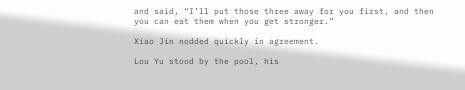and said, “I’ll put those three away for you first, and then you can eat them when you get stronger.”

Xiao Jin nodded quickly in agreement.

Lou Yu stood by the pool, his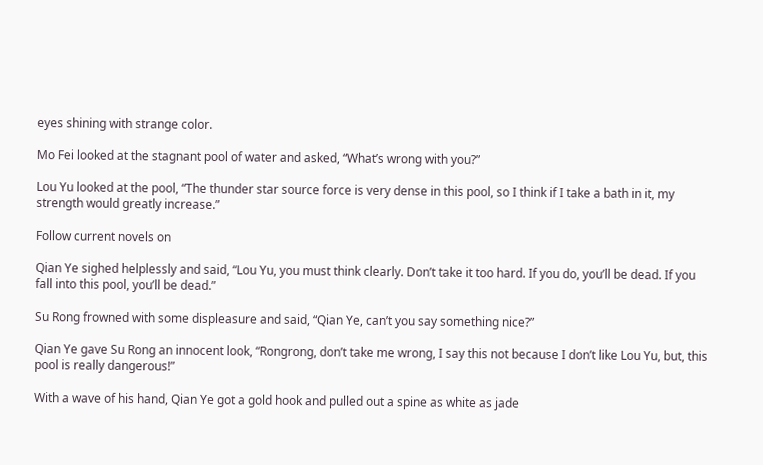eyes shining with strange color.

Mo Fei looked at the stagnant pool of water and asked, “What’s wrong with you?”

Lou Yu looked at the pool, “The thunder star source force is very dense in this pool, so I think if I take a bath in it, my strength would greatly increase.”

Follow current novels on

Qian Ye sighed helplessly and said, “Lou Yu, you must think clearly. Don’t take it too hard. If you do, you’ll be dead. If you fall into this pool, you’ll be dead.”

Su Rong frowned with some displeasure and said, “Qian Ye, can’t you say something nice?”

Qian Ye gave Su Rong an innocent look, “Rongrong, don’t take me wrong, I say this not because I don’t like Lou Yu, but, this pool is really dangerous!”

With a wave of his hand, Qian Ye got a gold hook and pulled out a spine as white as jade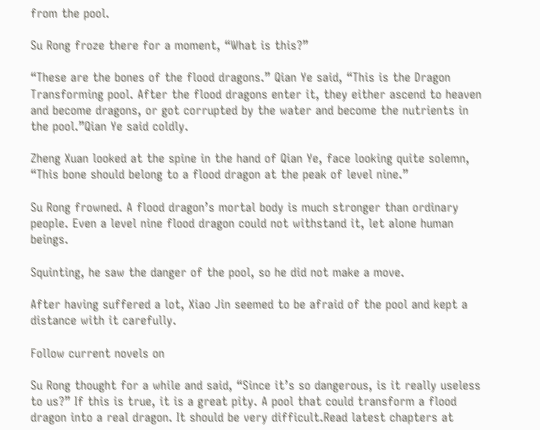from the pool.

Su Rong froze there for a moment, “What is this?”

“These are the bones of the flood dragons.” Qian Ye said, “This is the Dragon Transforming pool. After the flood dragons enter it, they either ascend to heaven and become dragons, or got corrupted by the water and become the nutrients in the pool.”Qian Ye said coldly.

Zheng Xuan looked at the spine in the hand of Qian Ye, face looking quite solemn, “This bone should belong to a flood dragon at the peak of level nine.”

Su Rong frowned. A flood dragon’s mortal body is much stronger than ordinary people. Even a level nine flood dragon could not withstand it, let alone human beings.

Squinting, he saw the danger of the pool, so he did not make a move.

After having suffered a lot, Xiao Jin seemed to be afraid of the pool and kept a distance with it carefully.

Follow current novels on

Su Rong thought for a while and said, “Since it’s so dangerous, is it really useless to us?” If this is true, it is a great pity. A pool that could transform a flood dragon into a real dragon. It should be very difficult.Read latest chapters at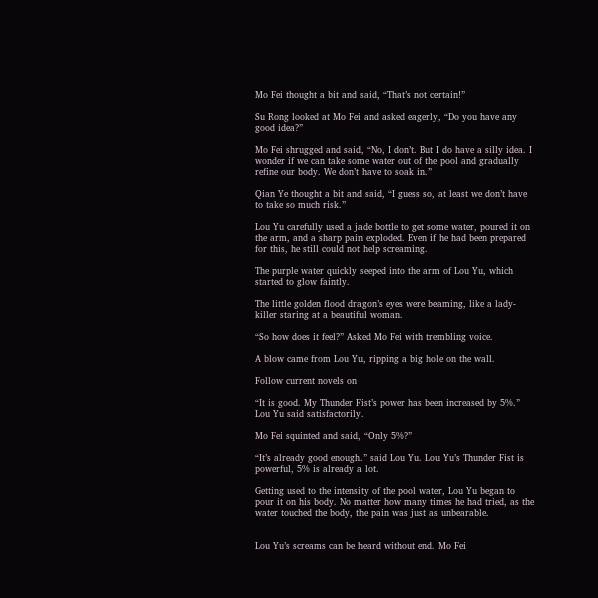Mo Fei thought a bit and said, “That’s not certain!”

Su Rong looked at Mo Fei and asked eagerly, “Do you have any good idea?”

Mo Fei shrugged and said, “No, I don’t. But I do have a silly idea. I wonder if we can take some water out of the pool and gradually refine our body. We don’t have to soak in.”

Qian Ye thought a bit and said, “I guess so, at least we don’t have to take so much risk.”

Lou Yu carefully used a jade bottle to get some water, poured it on the arm, and a sharp pain exploded. Even if he had been prepared for this, he still could not help screaming.

The purple water quickly seeped into the arm of Lou Yu, which started to glow faintly.

The little golden flood dragon’s eyes were beaming, like a lady-killer staring at a beautiful woman.

“So how does it feel?” Asked Mo Fei with trembling voice.

A blow came from Lou Yu, ripping a big hole on the wall.

Follow current novels on

“It is good. My Thunder Fist’s power has been increased by 5%.” Lou Yu said satisfactorily.

Mo Fei squinted and said, “Only 5%?”

“It’s already good enough.” said Lou Yu. Lou Yu’s Thunder Fist is powerful, 5% is already a lot.

Getting used to the intensity of the pool water, Lou Yu began to pour it on his body. No matter how many times he had tried, as the water touched the body, the pain was just as unbearable.


Lou Yu’s screams can be heard without end. Mo Fei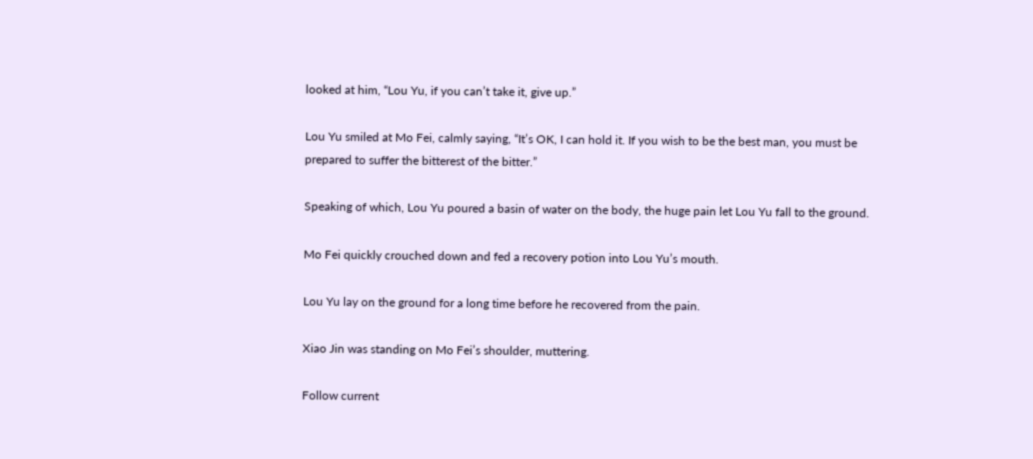looked at him, “Lou Yu, if you can’t take it, give up.”

Lou Yu smiled at Mo Fei, calmly saying, “It’s OK, I can hold it. If you wish to be the best man, you must be prepared to suffer the bitterest of the bitter.”

Speaking of which, Lou Yu poured a basin of water on the body, the huge pain let Lou Yu fall to the ground.

Mo Fei quickly crouched down and fed a recovery potion into Lou Yu’s mouth.

Lou Yu lay on the ground for a long time before he recovered from the pain.

Xiao Jin was standing on Mo Fei’s shoulder, muttering.

Follow current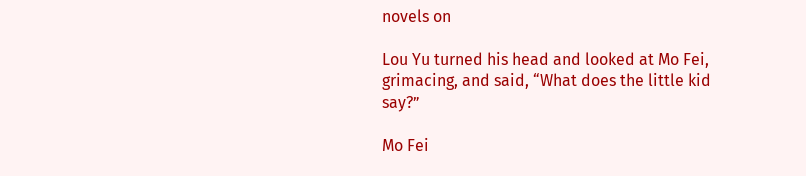novels on

Lou Yu turned his head and looked at Mo Fei, grimacing, and said, “What does the little kid say?”

Mo Fei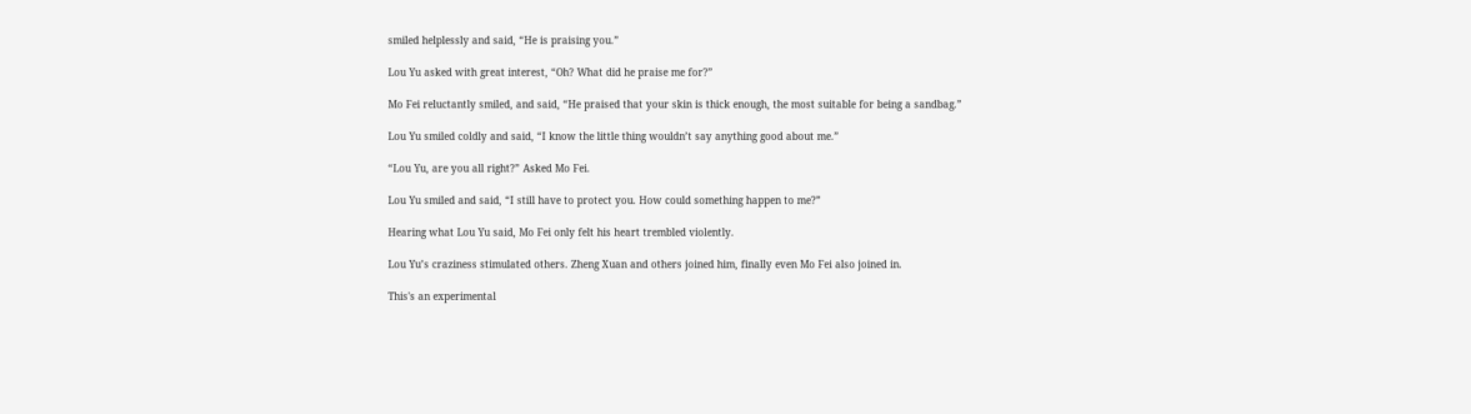smiled helplessly and said, “He is praising you.”

Lou Yu asked with great interest, “Oh? What did he praise me for?”

Mo Fei reluctantly smiled, and said, “He praised that your skin is thick enough, the most suitable for being a sandbag.”

Lou Yu smiled coldly and said, “I know the little thing wouldn’t say anything good about me.”

“Lou Yu, are you all right?” Asked Mo Fei.

Lou Yu smiled and said, “I still have to protect you. How could something happen to me?”

Hearing what Lou Yu said, Mo Fei only felt his heart trembled violently.

Lou Yu’s craziness stimulated others. Zheng Xuan and others joined him, finally even Mo Fei also joined in.

This's an experimental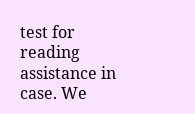test for reading assistance in case. We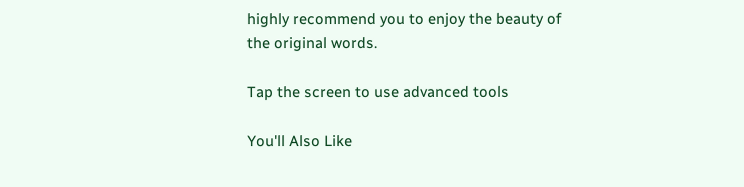highly recommend you to enjoy the beauty of the original words.

Tap the screen to use advanced tools

You'll Also Like